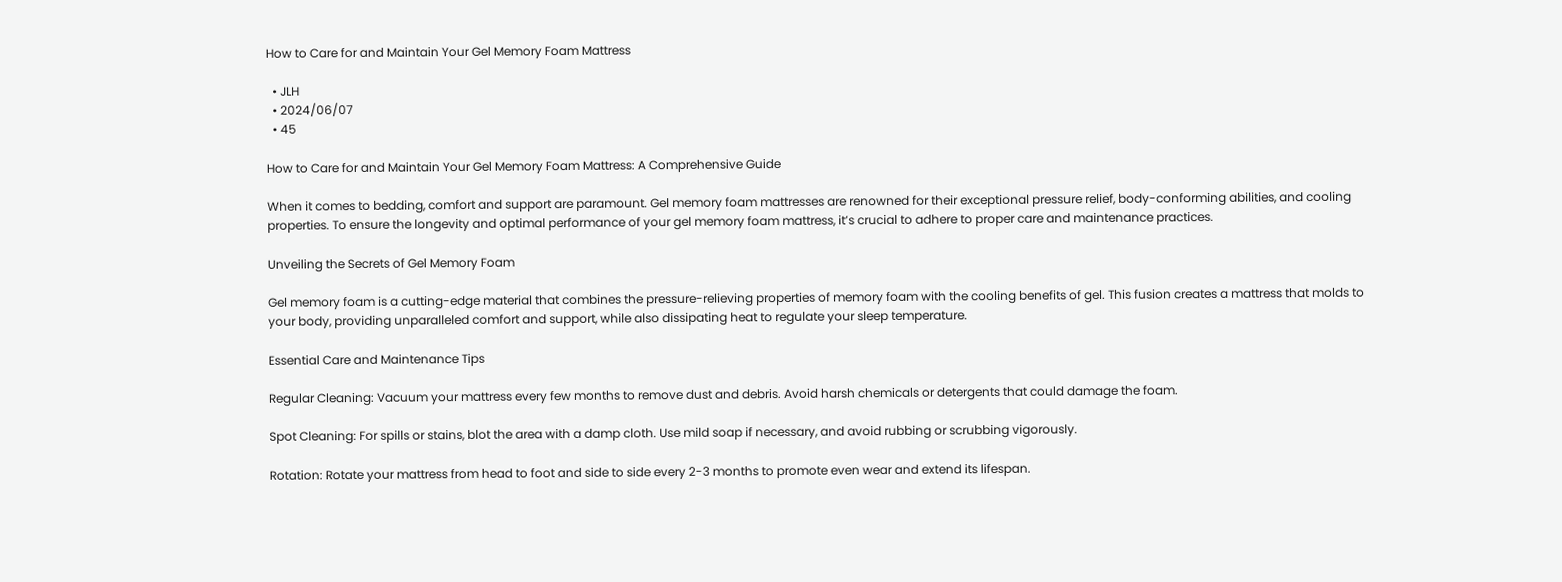How to Care for and Maintain Your Gel Memory Foam Mattress

  • JLH
  • 2024/06/07
  • 45

How to Care for and Maintain Your Gel Memory Foam Mattress: A Comprehensive Guide

When it comes to bedding, comfort and support are paramount. Gel memory foam mattresses are renowned for their exceptional pressure relief, body-conforming abilities, and cooling properties. To ensure the longevity and optimal performance of your gel memory foam mattress, it’s crucial to adhere to proper care and maintenance practices.

Unveiling the Secrets of Gel Memory Foam

Gel memory foam is a cutting-edge material that combines the pressure-relieving properties of memory foam with the cooling benefits of gel. This fusion creates a mattress that molds to your body, providing unparalleled comfort and support, while also dissipating heat to regulate your sleep temperature.

Essential Care and Maintenance Tips

Regular Cleaning: Vacuum your mattress every few months to remove dust and debris. Avoid harsh chemicals or detergents that could damage the foam.

Spot Cleaning: For spills or stains, blot the area with a damp cloth. Use mild soap if necessary, and avoid rubbing or scrubbing vigorously.

Rotation: Rotate your mattress from head to foot and side to side every 2-3 months to promote even wear and extend its lifespan.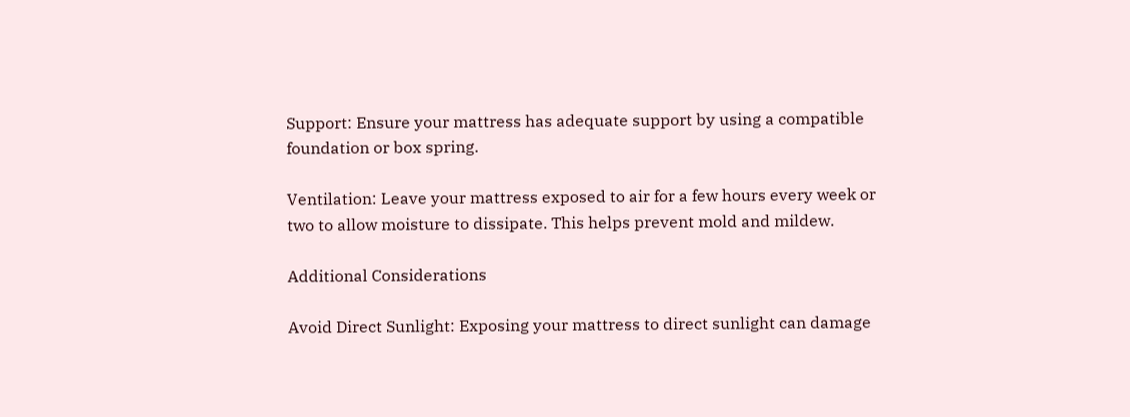Support: Ensure your mattress has adequate support by using a compatible foundation or box spring.

Ventilation: Leave your mattress exposed to air for a few hours every week or two to allow moisture to dissipate. This helps prevent mold and mildew.

Additional Considerations

Avoid Direct Sunlight: Exposing your mattress to direct sunlight can damage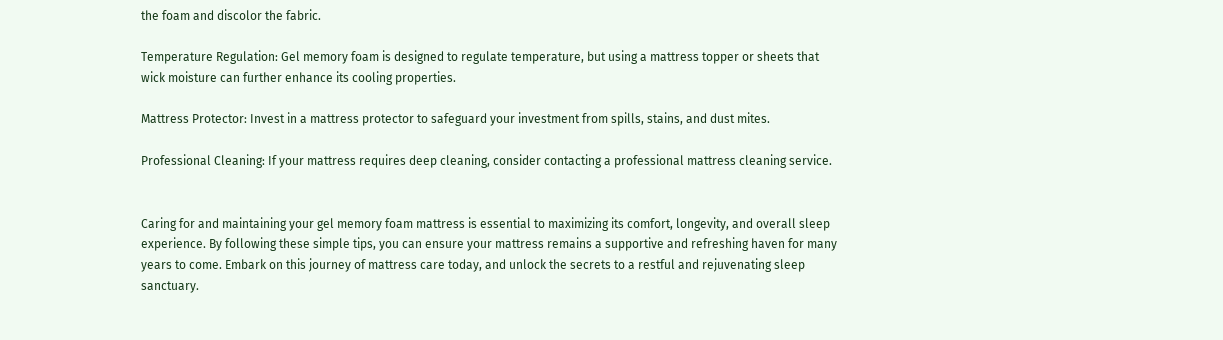the foam and discolor the fabric.

Temperature Regulation: Gel memory foam is designed to regulate temperature, but using a mattress topper or sheets that wick moisture can further enhance its cooling properties.

Mattress Protector: Invest in a mattress protector to safeguard your investment from spills, stains, and dust mites.

Professional Cleaning: If your mattress requires deep cleaning, consider contacting a professional mattress cleaning service.


Caring for and maintaining your gel memory foam mattress is essential to maximizing its comfort, longevity, and overall sleep experience. By following these simple tips, you can ensure your mattress remains a supportive and refreshing haven for many years to come. Embark on this journey of mattress care today, and unlock the secrets to a restful and rejuvenating sleep sanctuary.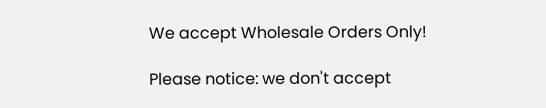We accept Wholesale Orders Only!

Please notice: we don't accept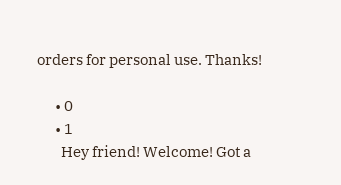orders for personal use. Thanks!

      • 0
      • 1
        Hey friend! Welcome! Got a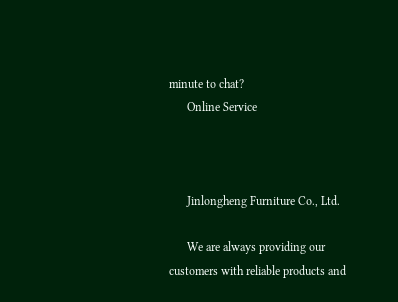minute to chat?
      Online Service



      Jinlongheng Furniture Co., Ltd.

      We are always providing our customers with reliable products and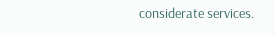considerate services.